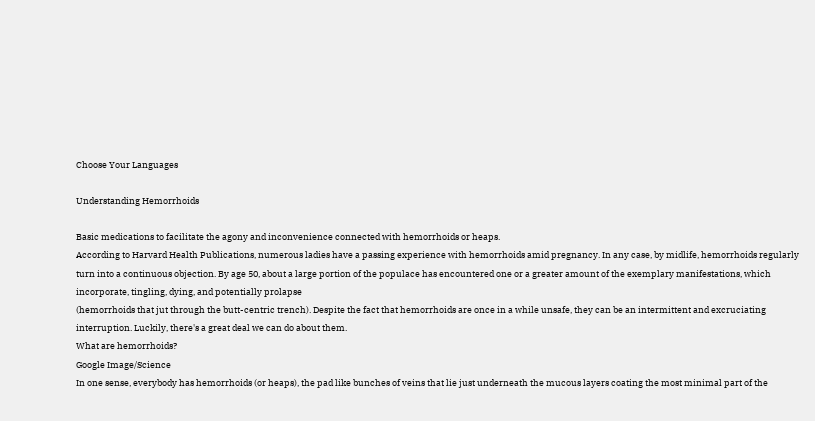Choose Your Languages

Understanding Hemorrhoids

Basic medications to facilitate the agony and inconvenience connected with hemorrhoids or heaps.
According to Harvard Health Publications, numerous ladies have a passing experience with hemorrhoids amid pregnancy. In any case, by midlife, hemorrhoids regularly turn into a continuous objection. By age 50, about a large portion of the populace has encountered one or a greater amount of the exemplary manifestations, which incorporate, tingling, dying, and potentially prolapse
(hemorrhoids that jut through the butt-centric trench). Despite the fact that hemorrhoids are once in a while unsafe, they can be an intermittent and excruciating interruption. Luckily, there's a great deal we can do about them.
What are hemorrhoids?
Google Image/Science
In one sense, everybody has hemorrhoids (or heaps), the pad like bunches of veins that lie just underneath the mucous layers coating the most minimal part of the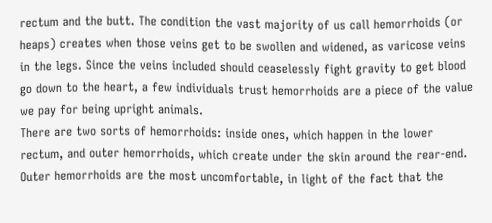rectum and the butt. The condition the vast majority of us call hemorrhoids (or heaps) creates when those veins get to be swollen and widened, as varicose veins in the legs. Since the veins included should ceaselessly fight gravity to get blood go down to the heart, a few individuals trust hemorrhoids are a piece of the value we pay for being upright animals.
There are two sorts of hemorrhoids: inside ones, which happen in the lower rectum, and outer hemorrhoids, which create under the skin around the rear-end. Outer hemorrhoids are the most uncomfortable, in light of the fact that the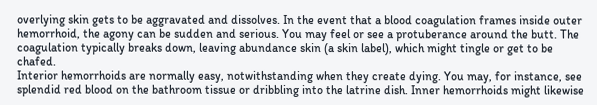overlying skin gets to be aggravated and dissolves. In the event that a blood coagulation frames inside outer hemorrhoid, the agony can be sudden and serious. You may feel or see a protuberance around the butt. The coagulation typically breaks down, leaving abundance skin (a skin label), which might tingle or get to be chafed.
Interior hemorrhoids are normally easy, notwithstanding when they create dying. You may, for instance, see splendid red blood on the bathroom tissue or dribbling into the latrine dish. Inner hemorrhoids might likewise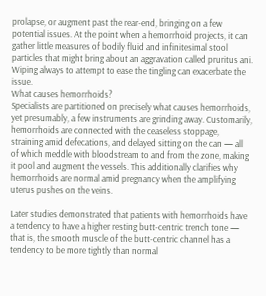prolapse, or augment past the rear-end, bringing on a few potential issues. At the point when a hemorrhoid projects, it can gather little measures of bodily fluid and infinitesimal stool particles that might bring about an aggravation called pruritus ani. Wiping always to attempt to ease the tingling can exacerbate the issue.
What causes hemorrhoids?
Specialists are partitioned on precisely what causes hemorrhoids, yet presumably, a few instruments are grinding away. Customarily, hemorrhoids are connected with the ceaseless stoppage, straining amid defecations, and delayed sitting on the can — all of which meddle with bloodstream to and from the zone, making it pool and augment the vessels. This additionally clarifies why hemorrhoids are normal amid pregnancy when the amplifying uterus pushes on the veins.

Later studies demonstrated that patients with hemorrhoids have a tendency to have a higher resting butt-centric trench tone — that is, the smooth muscle of the butt-centric channel has a tendency to be more tightly than normal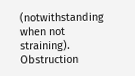(notwithstanding when not straining). Obstruction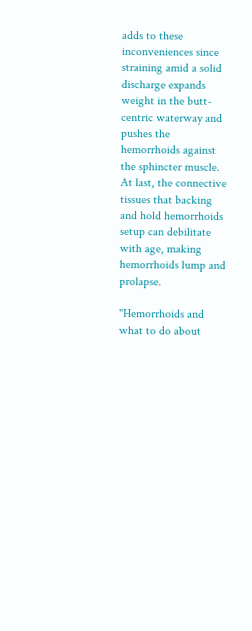adds to these inconveniences since straining amid a solid discharge expands weight in the butt-centric waterway and pushes the hemorrhoids against the sphincter muscle. At last, the connective tissues that backing and hold hemorrhoids setup can debilitate with age, making hemorrhoids lump and prolapse.

"Hemorrhoids and what to do about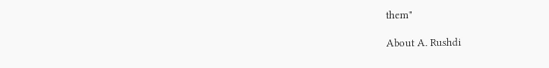them"

About A. Rushdi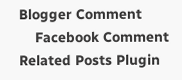Blogger Comment
    Facebook Comment
Related Posts Plugin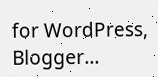for WordPress, Blogger...